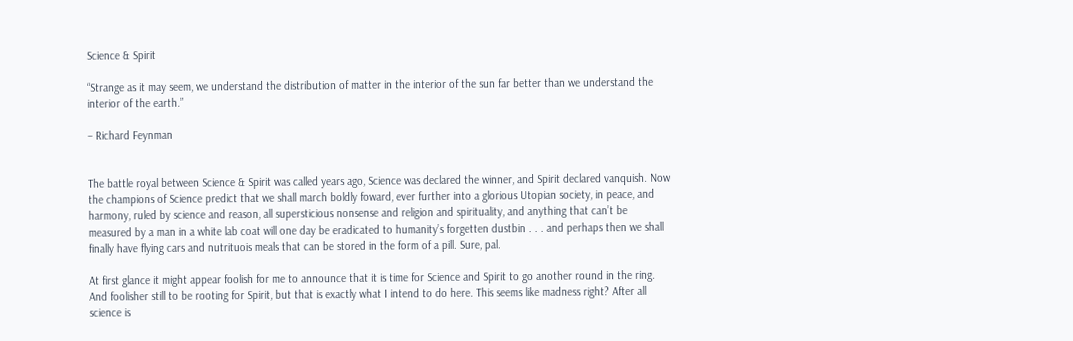Science & Spirit

“Strange as it may seem, we understand the distribution of matter in the interior of the sun far better than we understand the interior of the earth.”

– Richard Feynman


The battle royal between Science & Spirit was called years ago, Science was declared the winner, and Spirit declared vanquish. Now the champions of Science predict that we shall march boldly foward, ever further into a glorious Utopian society, in peace, and harmony, ruled by science and reason, all supersticious nonsense and religion and spirituality, and anything that can’t be measured by a man in a white lab coat will one day be eradicated to humanity’s forgetten dustbin . . . and perhaps then we shall finally have flying cars and nutrituois meals that can be stored in the form of a pill. Sure, pal.

At first glance it might appear foolish for me to announce that it is time for Science and Spirit to go another round in the ring. And foolisher still to be rooting for Spirit, but that is exactly what I intend to do here. This seems like madness right? After all science is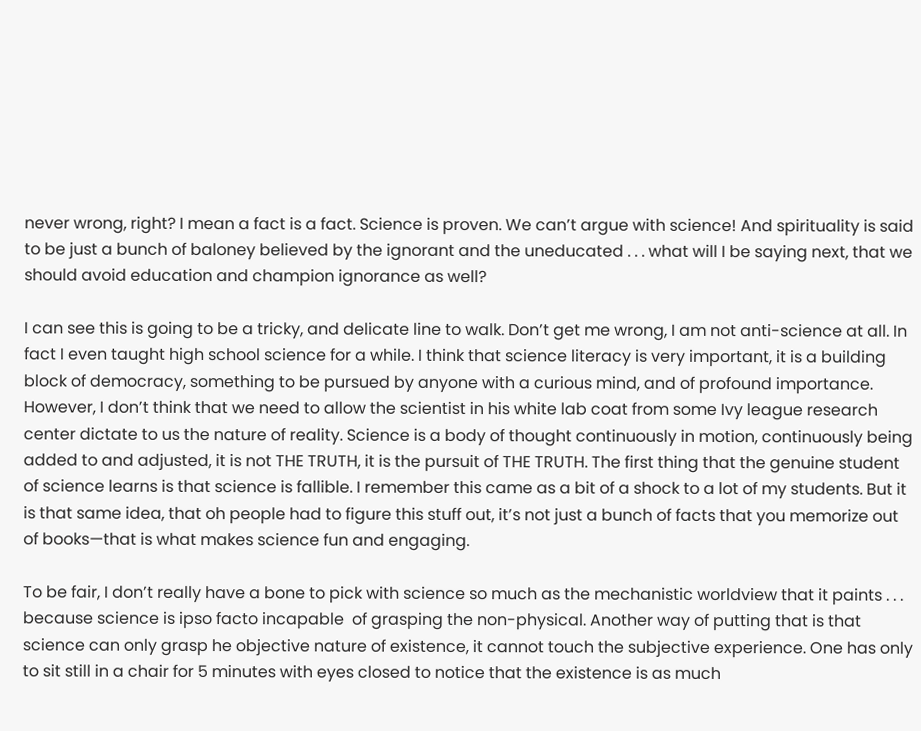never wrong, right? I mean a fact is a fact. Science is proven. We can’t argue with science! And spirituality is said to be just a bunch of baloney believed by the ignorant and the uneducated . . . what will I be saying next, that we should avoid education and champion ignorance as well?

I can see this is going to be a tricky, and delicate line to walk. Don’t get me wrong, I am not anti-science at all. In fact I even taught high school science for a while. I think that science literacy is very important, it is a building block of democracy, something to be pursued by anyone with a curious mind, and of profound importance. However, I don’t think that we need to allow the scientist in his white lab coat from some Ivy league research center dictate to us the nature of reality. Science is a body of thought continuously in motion, continuously being added to and adjusted, it is not THE TRUTH, it is the pursuit of THE TRUTH. The first thing that the genuine student of science learns is that science is fallible. I remember this came as a bit of a shock to a lot of my students. But it is that same idea, that oh people had to figure this stuff out, it’s not just a bunch of facts that you memorize out of books—that is what makes science fun and engaging.

To be fair, I don’t really have a bone to pick with science so much as the mechanistic worldview that it paints . . . because science is ipso facto incapable  of grasping the non-physical. Another way of putting that is that science can only grasp he objective nature of existence, it cannot touch the subjective experience. One has only to sit still in a chair for 5 minutes with eyes closed to notice that the existence is as much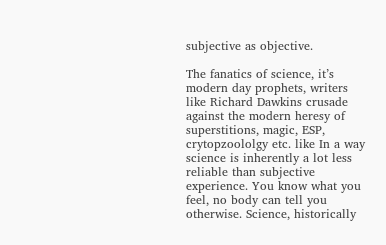subjective as objective.

The fanatics of science, it’s modern day prophets, writers like Richard Dawkins crusade against the modern heresy of superstitions, magic, ESP, crytopzoololgy etc. like In a way science is inherently a lot less reliable than subjective experience. You know what you feel, no body can tell you otherwise. Science, historically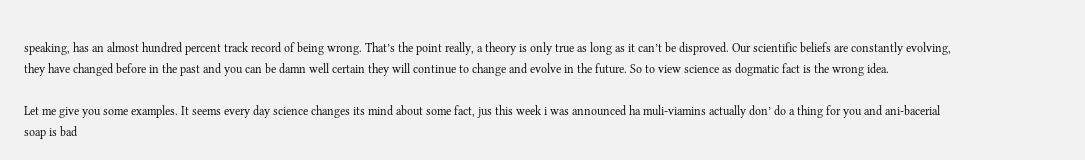speaking, has an almost hundred percent track record of being wrong. That’s the point really, a theory is only true as long as it can’t be disproved. Our scientific beliefs are constantly evolving, they have changed before in the past and you can be damn well certain they will continue to change and evolve in the future. So to view science as dogmatic fact is the wrong idea.

Let me give you some examples. It seems every day science changes its mind about some fact, jus this week i was announced ha muli-viamins actually don’ do a thing for you and ani-bacerial soap is bad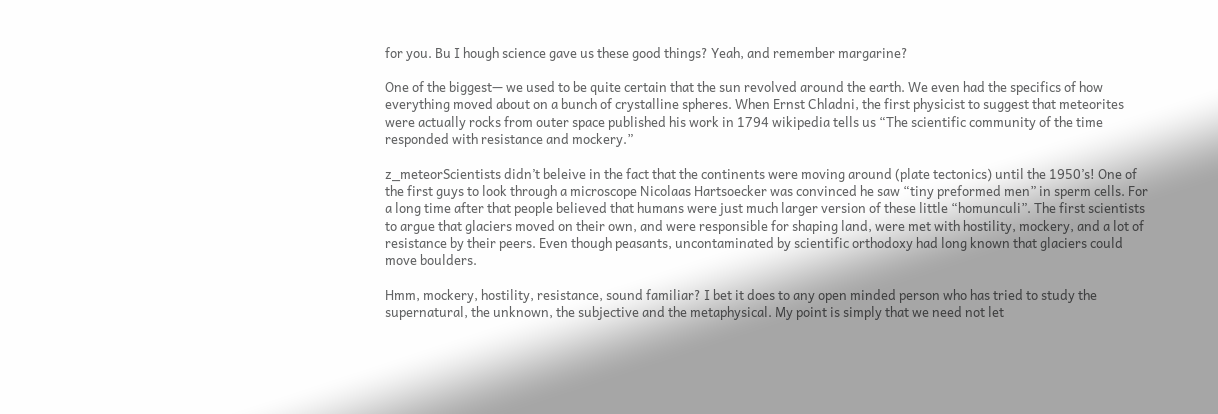for you. Bu I hough science gave us these good things? Yeah, and remember margarine?

One of the biggest— we used to be quite certain that the sun revolved around the earth. We even had the specifics of how everything moved about on a bunch of crystalline spheres. When Ernst Chladni, the first physicist to suggest that meteorites were actually rocks from outer space published his work in 1794 wikipedia tells us “The scientific community of the time responded with resistance and mockery.”

z_meteorScientists didn’t beleive in the fact that the continents were moving around (plate tectonics) until the 1950’s! One of the first guys to look through a microscope Nicolaas Hartsoecker was convinced he saw “tiny preformed men” in sperm cells. For a long time after that people believed that humans were just much larger version of these little “homunculi”. The first scientists to argue that glaciers moved on their own, and were responsible for shaping land, were met with hostility, mockery, and a lot of resistance by their peers. Even though peasants, uncontaminated by scientific orthodoxy had long known that glaciers could move boulders.

Hmm, mockery, hostility, resistance, sound familiar? I bet it does to any open minded person who has tried to study the supernatural, the unknown, the subjective and the metaphysical. My point is simply that we need not let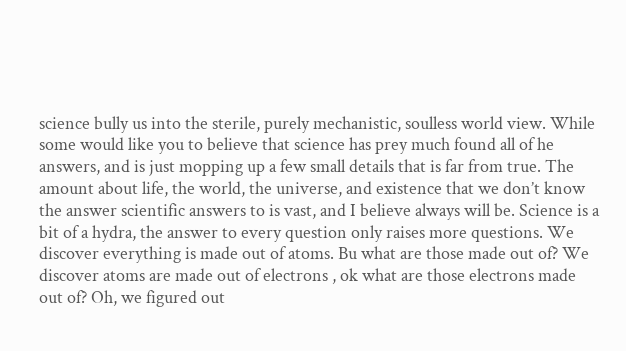science bully us into the sterile, purely mechanistic, soulless world view. While some would like you to believe that science has prey much found all of he answers, and is just mopping up a few small details that is far from true. The amount about life, the world, the universe, and existence that we don’t know the answer scientific answers to is vast, and I believe always will be. Science is a bit of a hydra, the answer to every question only raises more questions. We discover everything is made out of atoms. Bu what are those made out of? We discover atoms are made out of electrons , ok what are those electrons made out of? Oh, we figured out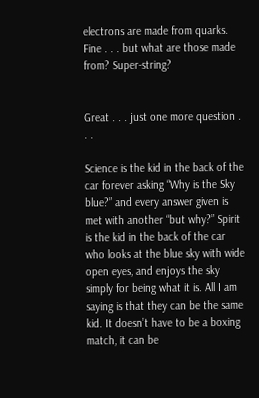electrons are made from quarks. Fine . . . but what are those made from? Super-string?


Great . . . just one more question . . .

Science is the kid in the back of the car forever asking “Why is the Sky blue?” and every answer given is met with another “but why?” Spirit is the kid in the back of the car who looks at the blue sky with wide open eyes, and enjoys the sky simply for being what it is. All I am saying is that they can be the same kid. It doesn’t have to be a boxing match, it can be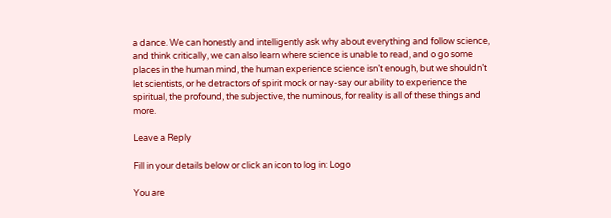a dance. We can honestly and intelligently ask why about everything and follow science, and think critically, we can also learn where science is unable to read, and o go some places in the human mind, the human experience science isn’t enough, but we shouldn’t let scientists, or he detractors of spirit mock or nay-say our ability to experience the spiritual, the profound, the subjective, the numinous, for reality is all of these things and more.

Leave a Reply

Fill in your details below or click an icon to log in: Logo

You are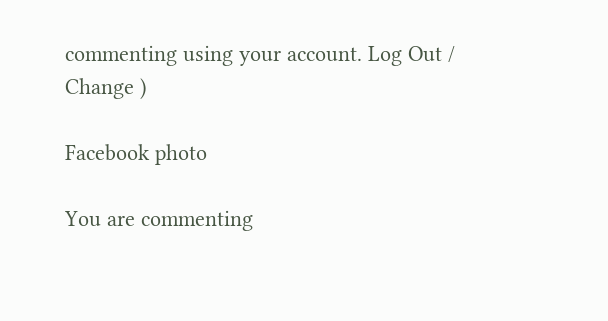commenting using your account. Log Out /  Change )

Facebook photo

You are commenting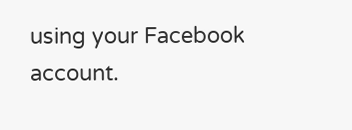using your Facebook account.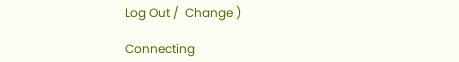Log Out /  Change )

Connecting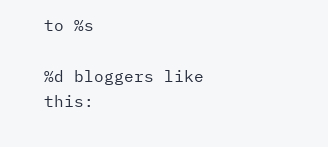to %s

%d bloggers like this: